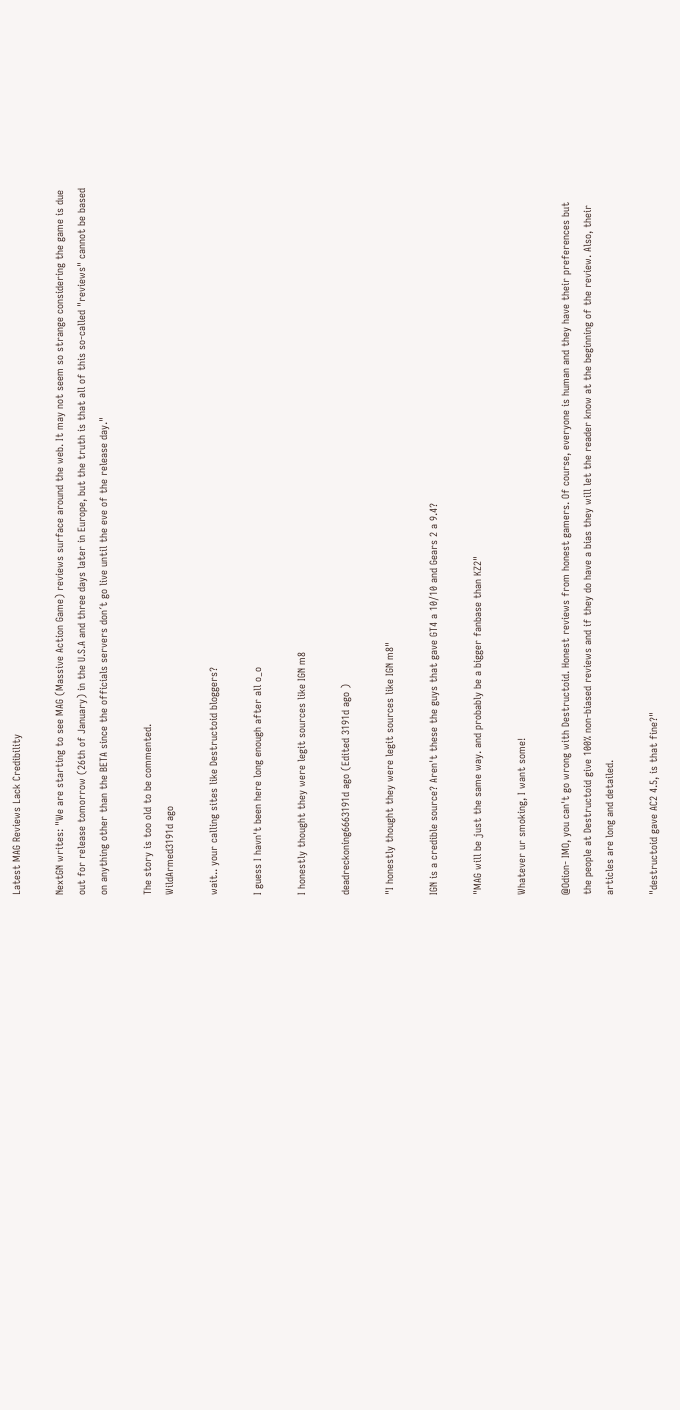Latest MAG Reviews Lack Credibility

NextGN writes: "We are starting to see MAG (Massive Action Game) reviews surface around the web. It may not seem so strange considering the game is due out for release tomorrow (26th of January) in the U.S.A and three days later in Europe, but the truth is that all of this so-called "reviews" cannot be based on anything other than the BETA since the officials servers don´t go live until the eve of the release day."

The story is too old to be commented.
WildArmed3191d ago

wait.. your calling sites like Destructoid bloggers?

I guess I havn't been here long enough after all o_o

I honestly thought they were legit sources like IGN m8

deadreckoning6663191d ago (Edited 3191d ago )

"I honestly thought they were legit sources like IGN m8"

IGN is a credible source? Aren't these the guys that gave GT4 a 10/10 and Gears 2 a 9.4?

"MAG will be just the same way. and probably be a bigger fanbase than KZ2"

Whatever ur smoking, I want some!

@Odion- IMO, you can't go wrong with Destructoid. Honest reviews from honest gamers. Of course, everyone is human and they have their preferences but the people at Destructoid give 100% non-biased reviews and if they do have a bias they will let the reader know at the beginning of the review. Also, their articles are long and detailed.

"destructoid gave AC2 4.5, is that fine?"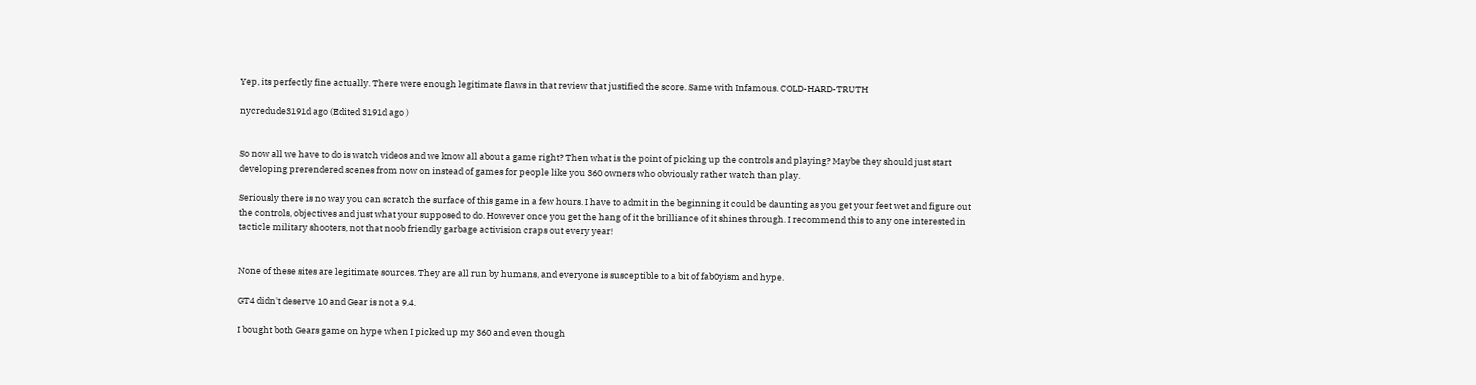Yep, its perfectly fine actually. There were enough legitimate flaws in that review that justified the score. Same with Infamous. COLD-HARD-TRUTH

nycredude3191d ago (Edited 3191d ago )


So now all we have to do is watch videos and we know all about a game right? Then what is the point of picking up the controls and playing? Maybe they should just start developing prerendered scenes from now on instead of games for people like you 360 owners who obviously rather watch than play.

Seriously there is no way you can scratch the surface of this game in a few hours. I have to admit in the beginning it could be daunting as you get your feet wet and figure out the controls, objectives and just what your supposed to do. However once you get the hang of it the brilliance of it shines through. I recommend this to any one interested in tacticle military shooters, not that noob friendly garbage activision craps out every year!


None of these sites are legitimate sources. They are all run by humans, and everyone is susceptible to a bit of fab0yism and hype.

GT4 didn't deserve 10 and Gear is not a 9.4.

I bought both Gears game on hype when I picked up my 360 and even though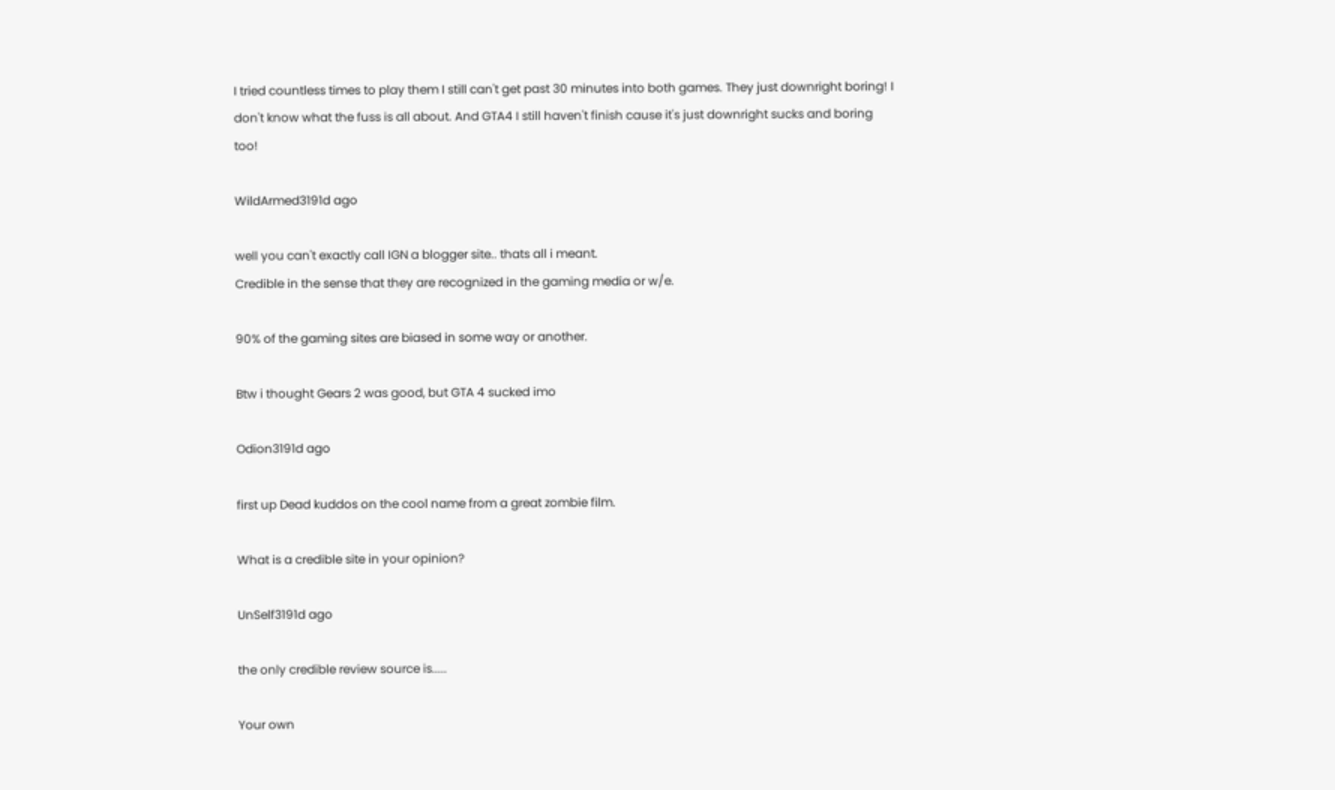I tried countless times to play them I still can't get past 30 minutes into both games. They just downright boring! I don't know what the fuss is all about. And GTA4 I still haven't finish cause it's just downright sucks and boring too!

WildArmed3191d ago

well you can't exactly call IGN a blogger site.. thats all i meant.
Credible in the sense that they are recognized in the gaming media or w/e.

90% of the gaming sites are biased in some way or another.

Btw i thought Gears 2 was good, but GTA 4 sucked imo

Odion3191d ago

first up Dead kuddos on the cool name from a great zombie film.

What is a credible site in your opinion?

UnSelf3191d ago

the only credible review source is.....

Your own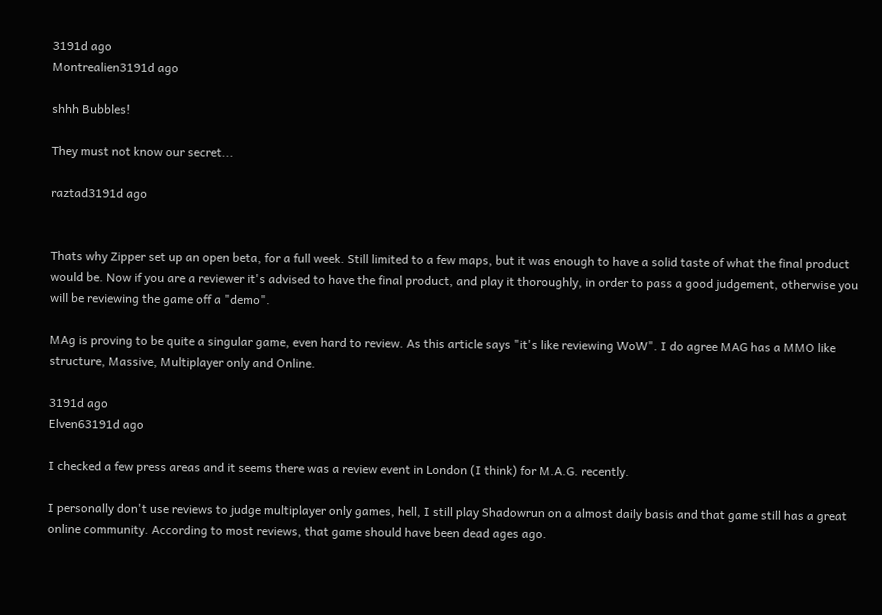3191d ago
Montrealien3191d ago

shhh Bubbles!

They must not know our secret...

raztad3191d ago


Thats why Zipper set up an open beta, for a full week. Still limited to a few maps, but it was enough to have a solid taste of what the final product would be. Now if you are a reviewer it's advised to have the final product, and play it thoroughly, in order to pass a good judgement, otherwise you will be reviewing the game off a "demo".

MAg is proving to be quite a singular game, even hard to review. As this article says "it's like reviewing WoW". I do agree MAG has a MMO like structure, Massive, Multiplayer only and Online.

3191d ago
Elven63191d ago

I checked a few press areas and it seems there was a review event in London (I think) for M.A.G. recently.

I personally don't use reviews to judge multiplayer only games, hell, I still play Shadowrun on a almost daily basis and that game still has a great online community. According to most reviews, that game should have been dead ages ago.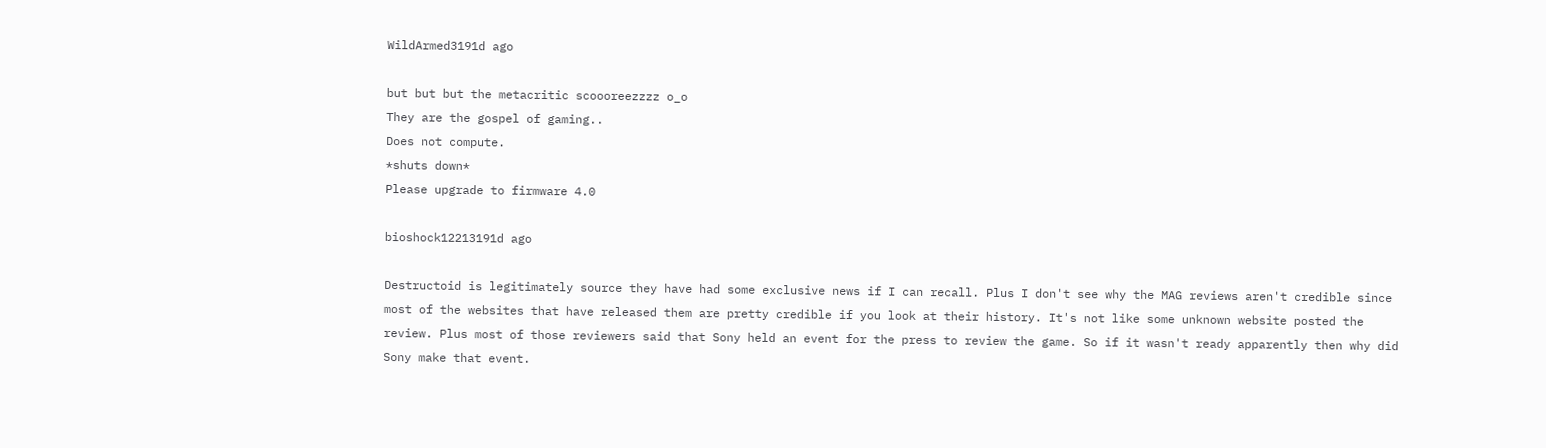WildArmed3191d ago

but but but the metacritic scoooreezzzz o_o
They are the gospel of gaming..
Does not compute.
*shuts down*
Please upgrade to firmware 4.0

bioshock12213191d ago

Destructoid is legitimately source they have had some exclusive news if I can recall. Plus I don't see why the MAG reviews aren't credible since most of the websites that have released them are pretty credible if you look at their history. It's not like some unknown website posted the review. Plus most of those reviewers said that Sony held an event for the press to review the game. So if it wasn't ready apparently then why did Sony make that event.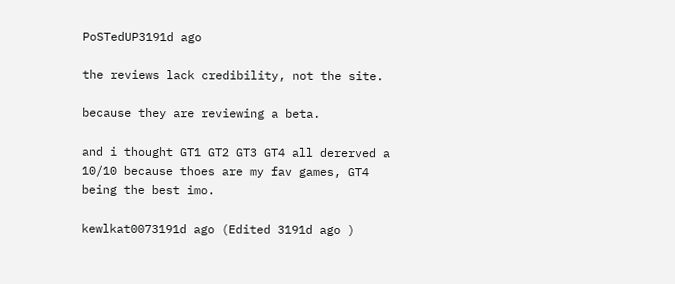PoSTedUP3191d ago

the reviews lack credibility, not the site.

because they are reviewing a beta.

and i thought GT1 GT2 GT3 GT4 all dererved a 10/10 because thoes are my fav games, GT4 being the best imo.

kewlkat0073191d ago (Edited 3191d ago )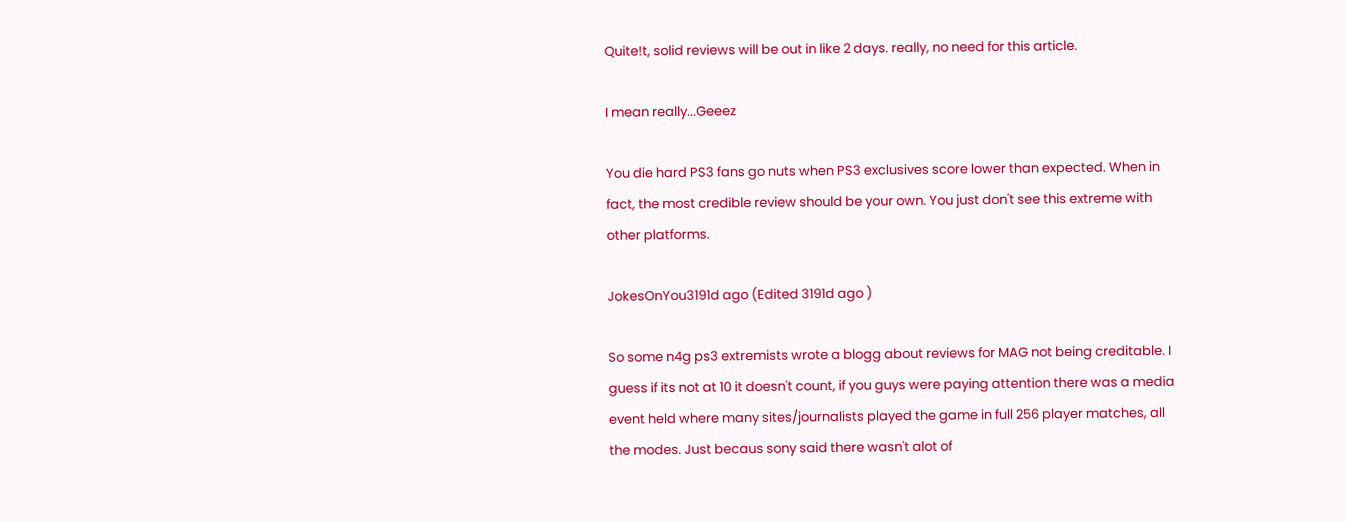Quite!t, solid reviews will be out in like 2 days. really, no need for this article.

I mean really...Geeez

You die hard PS3 fans go nuts when PS3 exclusives score lower than expected. When in fact, the most credible review should be your own. You just don't see this extreme with other platforms.

JokesOnYou3191d ago (Edited 3191d ago )

So some n4g ps3 extremists wrote a blogg about reviews for MAG not being creditable. I guess if its not at 10 it doesn't count, if you guys were paying attention there was a media event held where many sites/journalists played the game in full 256 player matches, all the modes. Just becaus sony said there wasn't alot of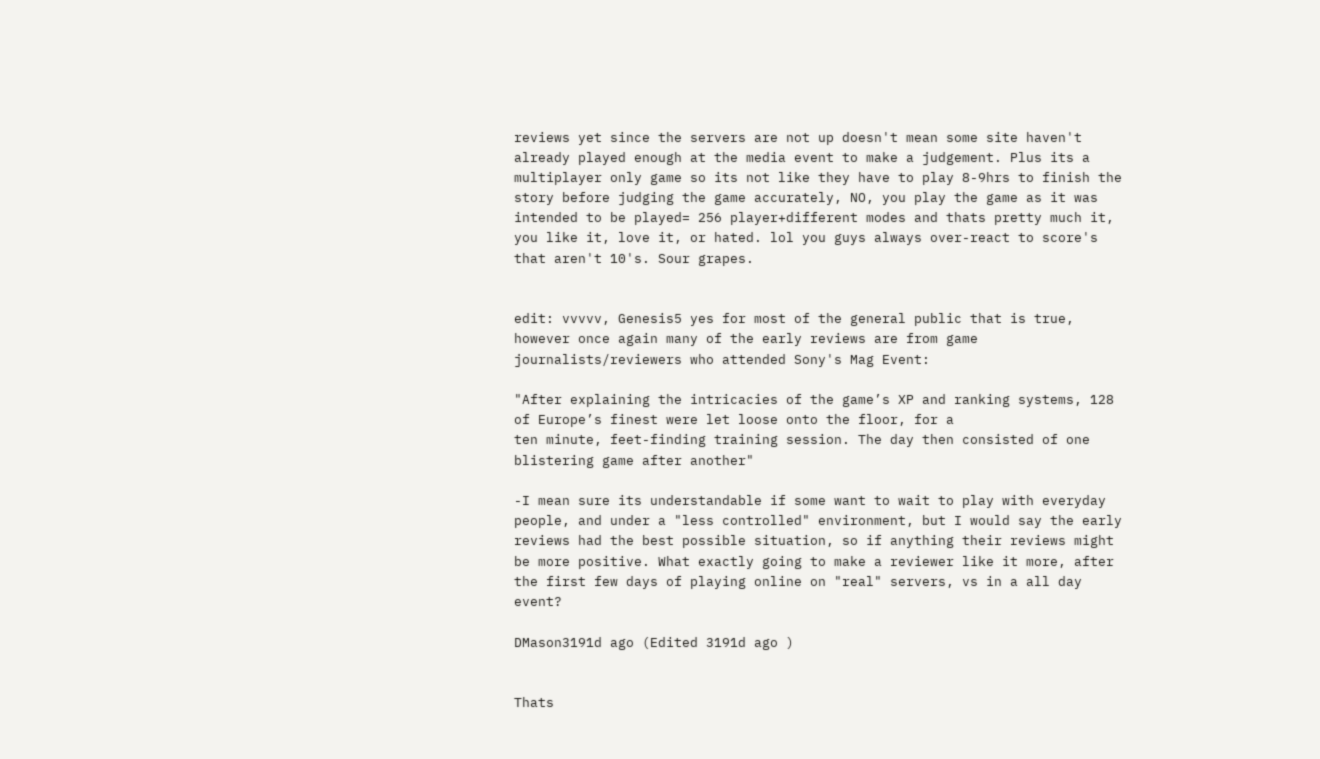reviews yet since the servers are not up doesn't mean some site haven't already played enough at the media event to make a judgement. Plus its a multiplayer only game so its not like they have to play 8-9hrs to finish the story before judging the game accurately, NO, you play the game as it was intended to be played= 256 player+different modes and thats pretty much it, you like it, love it, or hated. lol you guys always over-react to score's that aren't 10's. Sour grapes.


edit: vvvvv, Genesis5 yes for most of the general public that is true, however once again many of the early reviews are from game journalists/reviewers who attended Sony's Mag Event:

"After explaining the intricacies of the game’s XP and ranking systems, 128 of Europe’s finest were let loose onto the floor, for a
ten minute, feet-finding training session. The day then consisted of one blistering game after another"

-I mean sure its understandable if some want to wait to play with everyday people, and under a "less controlled" environment, but I would say the early reviews had the best possible situation, so if anything their reviews might be more positive. What exactly going to make a reviewer like it more, after the first few days of playing online on "real" servers, vs in a all day event?

DMason3191d ago (Edited 3191d ago )


Thats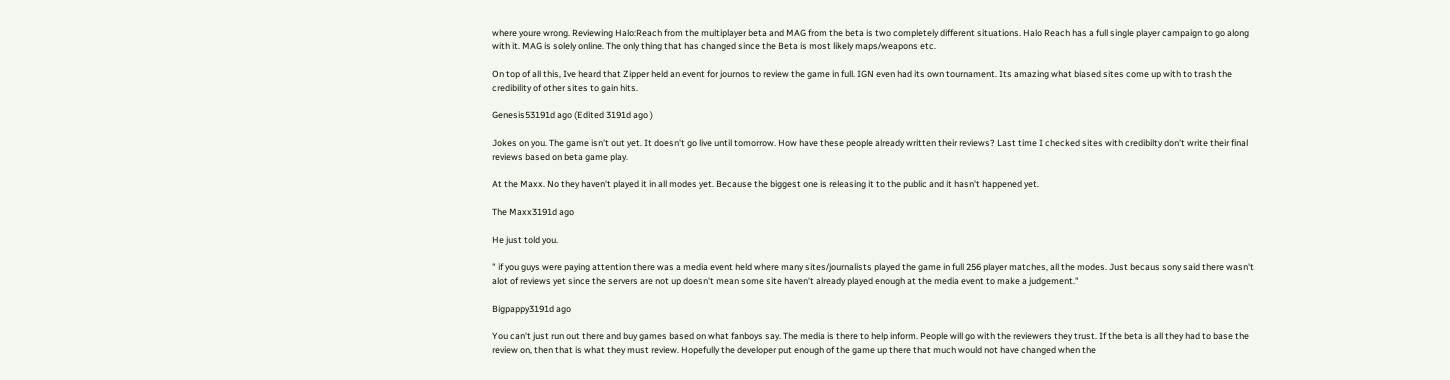where youre wrong. Reviewing Halo:Reach from the multiplayer beta and MAG from the beta is two completely different situations. Halo Reach has a full single player campaign to go along with it. MAG is solely online. The only thing that has changed since the Beta is most likely maps/weapons etc.

On top of all this, Ive heard that Zipper held an event for journos to review the game in full. IGN even had its own tournament. Its amazing what biased sites come up with to trash the credibility of other sites to gain hits.

Genesis53191d ago (Edited 3191d ago )

Jokes on you. The game isn't out yet. It doesn't go live until tomorrow. How have these people already written their reviews? Last time I checked sites with credibilty don't write their final reviews based on beta game play.

At the Maxx. No they haven't played it in all modes yet. Because the biggest one is releasing it to the public and it hasn't happened yet.

The Maxx3191d ago

He just told you.

" if you guys were paying attention there was a media event held where many sites/journalists played the game in full 256 player matches, all the modes. Just becaus sony said there wasn't alot of reviews yet since the servers are not up doesn't mean some site haven't already played enough at the media event to make a judgement."

Bigpappy3191d ago

You can't just run out there and buy games based on what fanboys say. The media is there to help inform. People will go with the reviewers they trust. If the beta is all they had to base the review on, then that is what they must review. Hopefully the developer put enough of the game up there that much would not have changed when the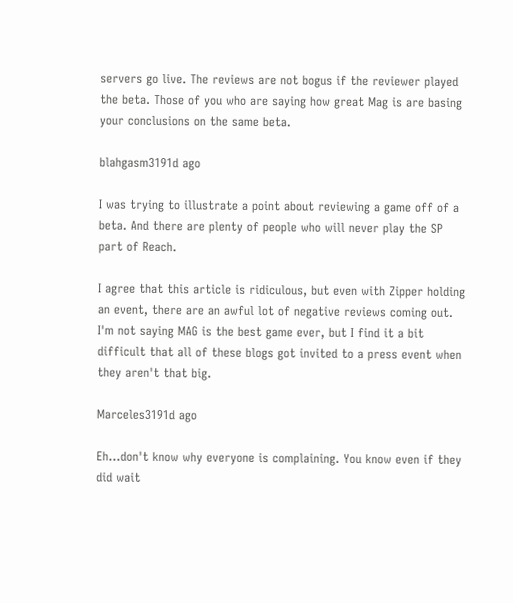servers go live. The reviews are not bogus if the reviewer played the beta. Those of you who are saying how great Mag is are basing your conclusions on the same beta.

blahgasm3191d ago

I was trying to illustrate a point about reviewing a game off of a beta. And there are plenty of people who will never play the SP part of Reach.

I agree that this article is ridiculous, but even with Zipper holding an event, there are an awful lot of negative reviews coming out. I'm not saying MAG is the best game ever, but I find it a bit difficult that all of these blogs got invited to a press event when they aren't that big.

Marceles3191d ago

Eh...don't know why everyone is complaining. You know even if they did wait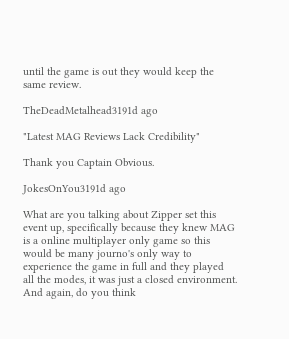until the game is out they would keep the same review.

TheDeadMetalhead3191d ago

"Latest MAG Reviews Lack Credibility"

Thank you Captain Obvious.

JokesOnYou3191d ago

What are you talking about Zipper set this event up, specifically because they knew MAG is a online multiplayer only game so this would be many journo's only way to experience the game in full and they played all the modes, it was just a closed environment. And again, do you think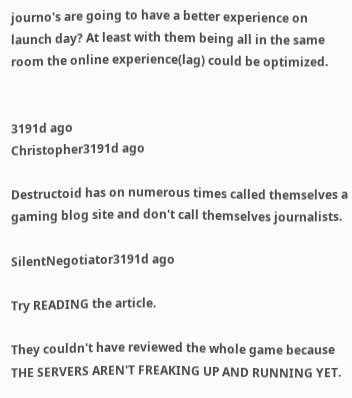journo's are going to have a better experience on launch day? At least with them being all in the same room the online experience(lag) could be optimized.


3191d ago
Christopher3191d ago

Destructoid has on numerous times called themselves a gaming blog site and don't call themselves journalists.

SilentNegotiator3191d ago

Try READING the article.

They couldn't have reviewed the whole game because THE SERVERS AREN'T FREAKING UP AND RUNNING YET.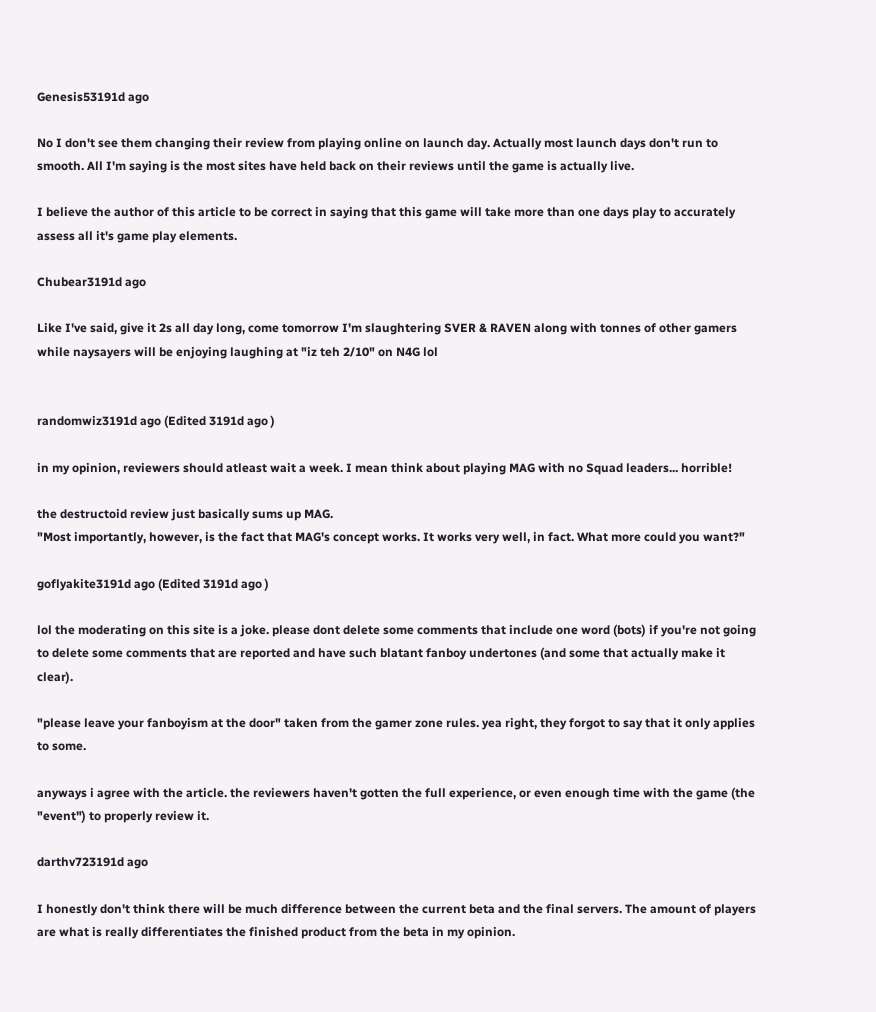Genesis53191d ago

No I don't see them changing their review from playing online on launch day. Actually most launch days don't run to smooth. All I'm saying is the most sites have held back on their reviews until the game is actually live.

I believe the author of this article to be correct in saying that this game will take more than one days play to accurately assess all it's game play elements.

Chubear3191d ago

Like I've said, give it 2s all day long, come tomorrow I'm slaughtering SVER & RAVEN along with tonnes of other gamers while naysayers will be enjoying laughing at "iz teh 2/10" on N4G lol


randomwiz3191d ago (Edited 3191d ago )

in my opinion, reviewers should atleast wait a week. I mean think about playing MAG with no Squad leaders... horrible!

the destructoid review just basically sums up MAG.
"Most importantly, however, is the fact that MAG's concept works. It works very well, in fact. What more could you want?"

goflyakite3191d ago (Edited 3191d ago )

lol the moderating on this site is a joke. please dont delete some comments that include one word (bots) if you're not going to delete some comments that are reported and have such blatant fanboy undertones (and some that actually make it clear).

"please leave your fanboyism at the door" taken from the gamer zone rules. yea right, they forgot to say that it only applies to some.

anyways i agree with the article. the reviewers haven't gotten the full experience, or even enough time with the game (the "event") to properly review it.

darthv723191d ago

I honestly don't think there will be much difference between the current beta and the final servers. The amount of players are what is really differentiates the finished product from the beta in my opinion.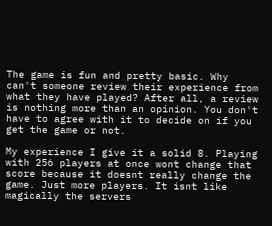The game is fun and pretty basic. Why can't someone review their experience from what they have played? After all, a review is nothing more than an opinion. You don't have to agree with it to decide on if you get the game or not.

My experience I give it a solid 8. Playing with 256 players at once wont change that score because it doesnt really change the game. Just more players. It isnt like magically the servers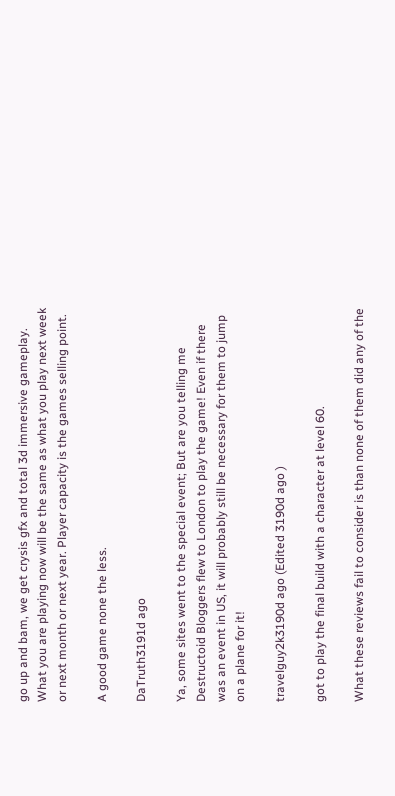go up and bam, we get crysis gfx and total 3d immersive gameplay. What you are playing now will be the same as what you play next week or next month or next year. Player capacity is the games selling point.

A good game none the less.

DaTruth3191d ago

Ya, some sites went to the special event; But are you telling me Destructoid Bloggers flew to London to play the game! Even if there was an event in US, it will probably still be necessary for them to jump on a plane for it!

travelguy2k3190d ago (Edited 3190d ago )

got to play the final build with a character at level 60.

What these reviews fail to consider is than none of them did any of the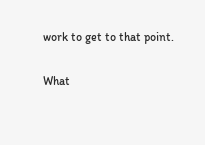work to get to that point.

What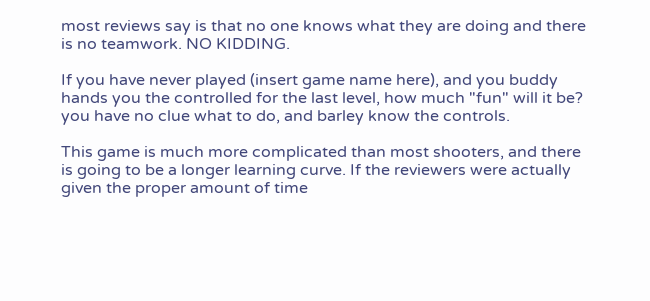most reviews say is that no one knows what they are doing and there is no teamwork. NO KIDDING.

If you have never played (insert game name here), and you buddy hands you the controlled for the last level, how much "fun" will it be? you have no clue what to do, and barley know the controls.

This game is much more complicated than most shooters, and there is going to be a longer learning curve. If the reviewers were actually given the proper amount of time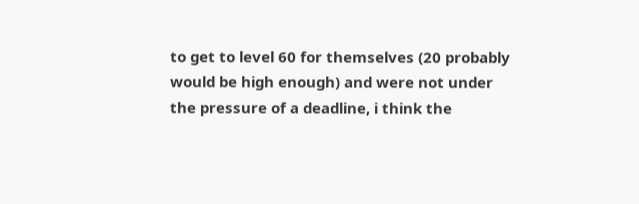to get to level 60 for themselves (20 probably would be high enough) and were not under the pressure of a deadline, i think the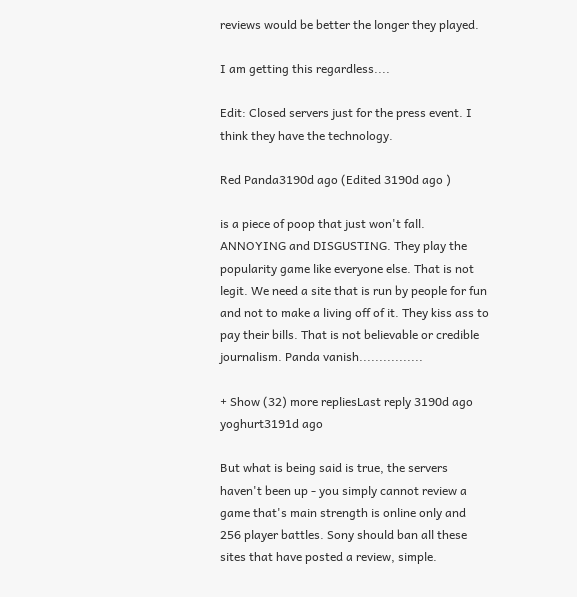reviews would be better the longer they played.

I am getting this regardless....

Edit: Closed servers just for the press event. I think they have the technology.

Red Panda3190d ago (Edited 3190d ago )

is a piece of poop that just won't fall. ANNOYING and DISGUSTING. They play the popularity game like everyone else. That is not legit. We need a site that is run by people for fun and not to make a living off of it. They kiss ass to pay their bills. That is not believable or credible journalism. Panda vanish................

+ Show (32) more repliesLast reply 3190d ago
yoghurt3191d ago

But what is being said is true, the servers haven't been up - you simply cannot review a game that's main strength is online only and 256 player battles. Sony should ban all these sites that have posted a review, simple.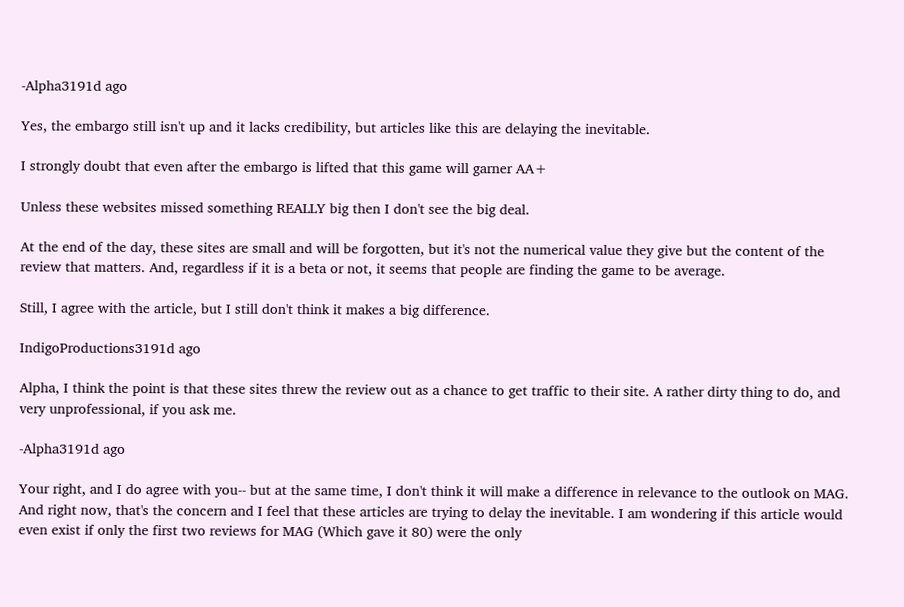-Alpha3191d ago

Yes, the embargo still isn't up and it lacks credibility, but articles like this are delaying the inevitable.

I strongly doubt that even after the embargo is lifted that this game will garner AA+

Unless these websites missed something REALLY big then I don't see the big deal.

At the end of the day, these sites are small and will be forgotten, but it's not the numerical value they give but the content of the review that matters. And, regardless if it is a beta or not, it seems that people are finding the game to be average.

Still, I agree with the article, but I still don't think it makes a big difference.

IndigoProductions3191d ago

Alpha, I think the point is that these sites threw the review out as a chance to get traffic to their site. A rather dirty thing to do, and very unprofessional, if you ask me.

-Alpha3191d ago

Your right, and I do agree with you-- but at the same time, I don't think it will make a difference in relevance to the outlook on MAG. And right now, that's the concern and I feel that these articles are trying to delay the inevitable. I am wondering if this article would even exist if only the first two reviews for MAG (Which gave it 80) were the only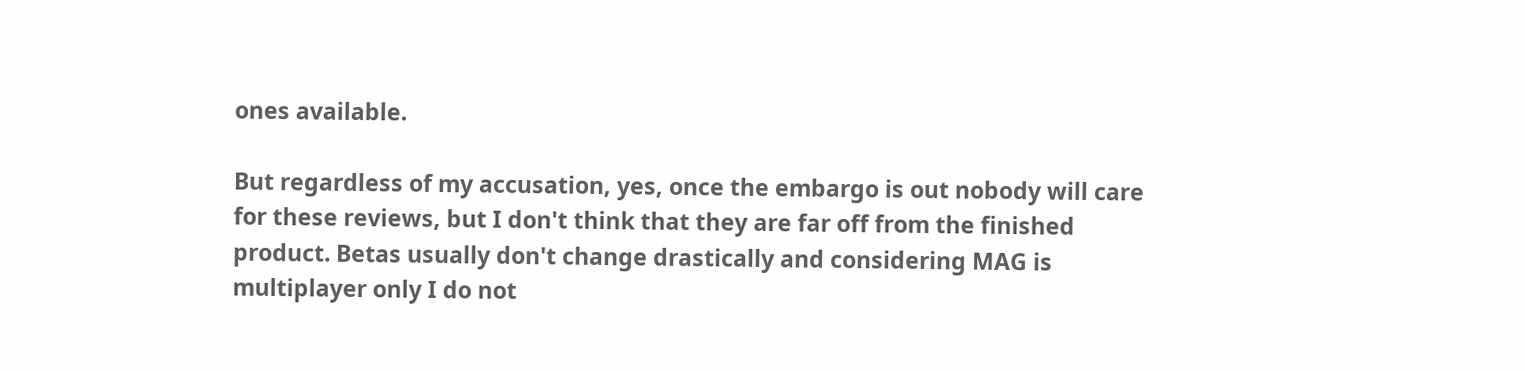ones available.

But regardless of my accusation, yes, once the embargo is out nobody will care for these reviews, but I don't think that they are far off from the finished product. Betas usually don't change drastically and considering MAG is multiplayer only I do not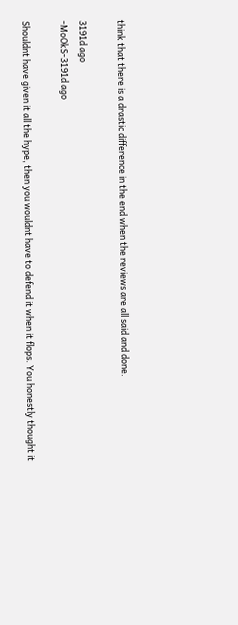think that there is a drastic difference in the end when the reviews are all said and done.

3191d ago
-MoOkS-3191d ago

Shouldnt have given it all the hype, then you wouldnt have to defend it when it flops. You honestly thought it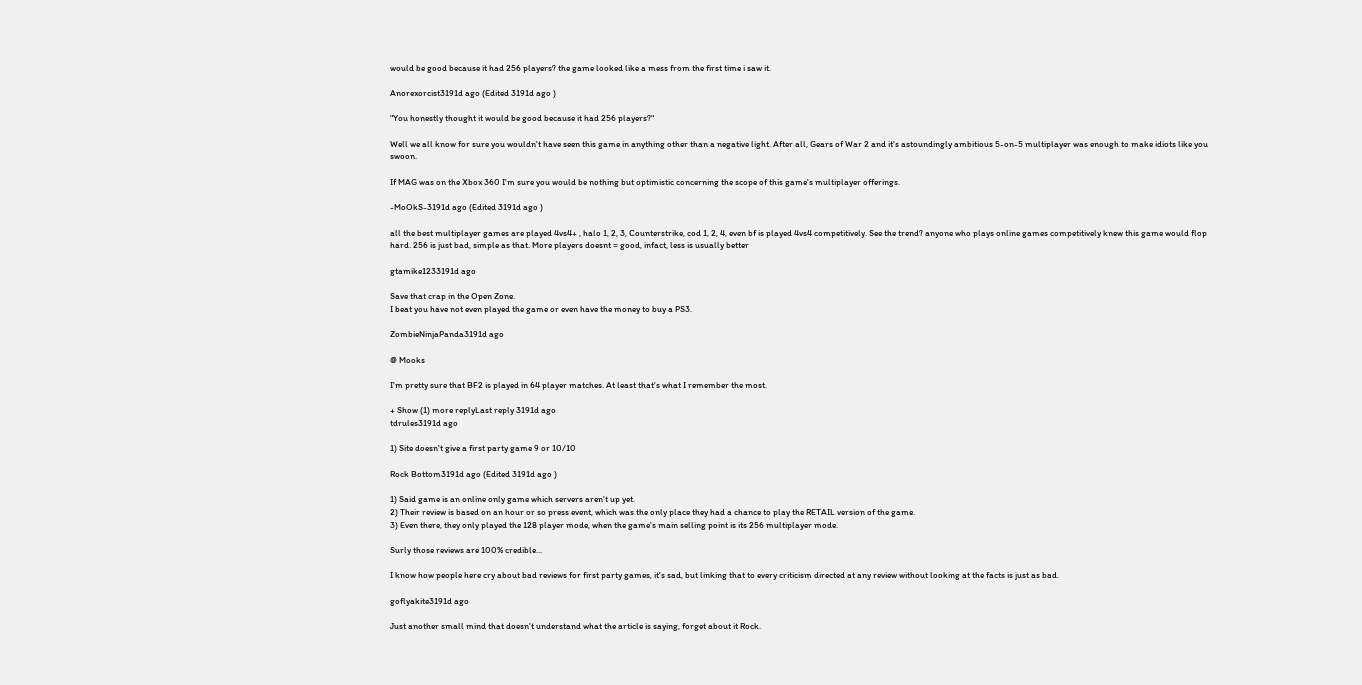would be good because it had 256 players? the game looked like a mess from the first time i saw it.

Anorexorcist3191d ago (Edited 3191d ago )

"You honestly thought it would be good because it had 256 players?"

Well we all know for sure you wouldn't have seen this game in anything other than a negative light. After all, Gears of War 2 and it's astoundingly ambitious 5-on-5 multiplayer was enough to make idiots like you swoon.

If MAG was on the Xbox 360 I'm sure you would be nothing but optimistic concerning the scope of this game's multiplayer offerings.

-MoOkS-3191d ago (Edited 3191d ago )

all the best multiplayer games are played 4vs4+ , halo 1, 2, 3, Counterstrike, cod 1, 2, 4, even bf is played 4vs4 competitively. See the trend? anyone who plays online games competitively knew this game would flop hard. 256 is just bad, simple as that. More players doesnt = good, infact, less is usually better

gtamike1233191d ago

Save that crap in the Open Zone.
I beat you have not even played the game or even have the money to buy a PS3.

ZombieNinjaPanda3191d ago

@ Mooks

I'm pretty sure that BF2 is played in 64 player matches. At least that's what I remember the most.

+ Show (1) more replyLast reply 3191d ago
tdrules3191d ago

1) Site doesn't give a first party game 9 or 10/10

Rock Bottom3191d ago (Edited 3191d ago )

1) Said game is an online only game which servers aren't up yet.
2) Their review is based on an hour or so press event, which was the only place they had a chance to play the RETAIL version of the game.
3) Even there, they only played the 128 player mode, when the game's main selling point is its 256 multiplayer mode.

Surly those reviews are 100% credible...

I know how people here cry about bad reviews for first party games, it's sad, but linking that to every criticism directed at any review without looking at the facts is just as bad.

goflyakite3191d ago

Just another small mind that doesn't understand what the article is saying, forget about it Rock.